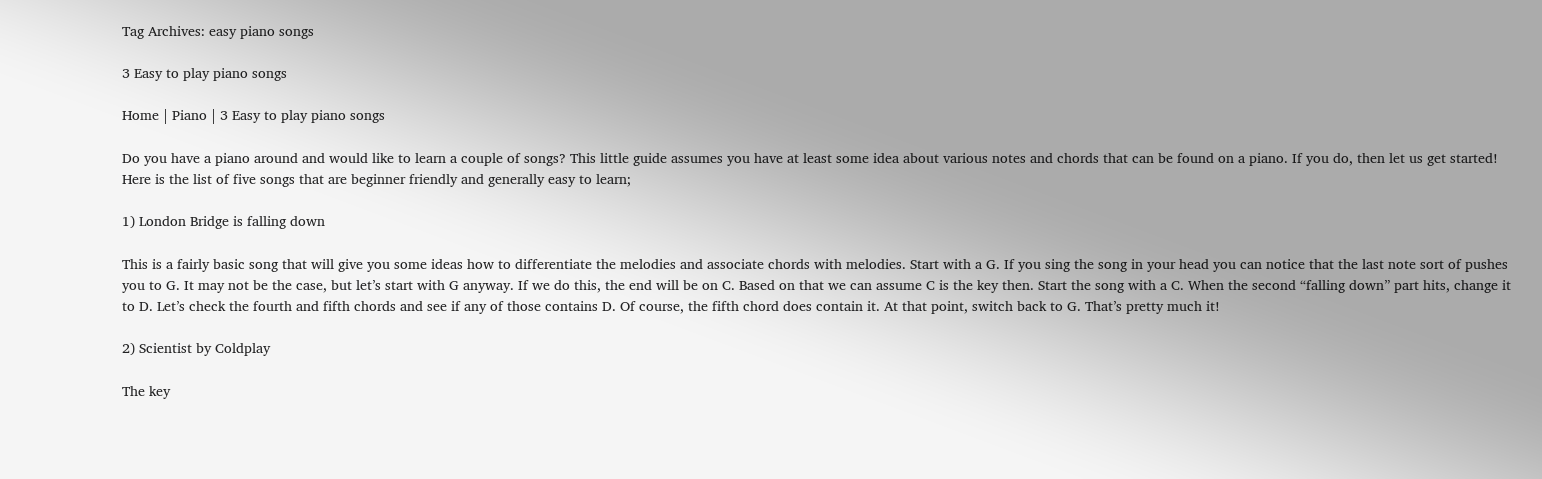Tag Archives: easy piano songs

3 Easy to play piano songs

Home | Piano | 3 Easy to play piano songs

Do you have a piano around and would like to learn a couple of songs? This little guide assumes you have at least some idea about various notes and chords that can be found on a piano. If you do, then let us get started! Here is the list of five songs that are beginner friendly and generally easy to learn;

1) London Bridge is falling down

This is a fairly basic song that will give you some ideas how to differentiate the melodies and associate chords with melodies. Start with a G. If you sing the song in your head you can notice that the last note sort of pushes you to G. It may not be the case, but let’s start with G anyway. If we do this, the end will be on C. Based on that we can assume C is the key then. Start the song with a C. When the second “falling down” part hits, change it to D. Let’s check the fourth and fifth chords and see if any of those contains D. Of course, the fifth chord does contain it. At that point, switch back to G. That’s pretty much it!

2) Scientist by Coldplay

The key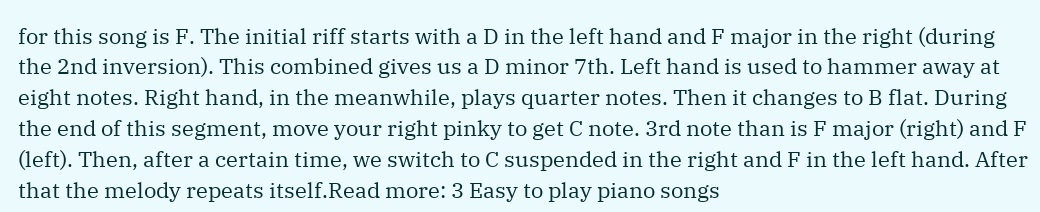for this song is F. The initial riff starts with a D in the left hand and F major in the right (during the 2nd inversion). This combined gives us a D minor 7th. Left hand is used to hammer away at eight notes. Right hand, in the meanwhile, plays quarter notes. Then it changes to B flat. During the end of this segment, move your right pinky to get C note. 3rd note than is F major (right) and F (left). Then, after a certain time, we switch to C suspended in the right and F in the left hand. After that the melody repeats itself.Read more: 3 Easy to play piano songs